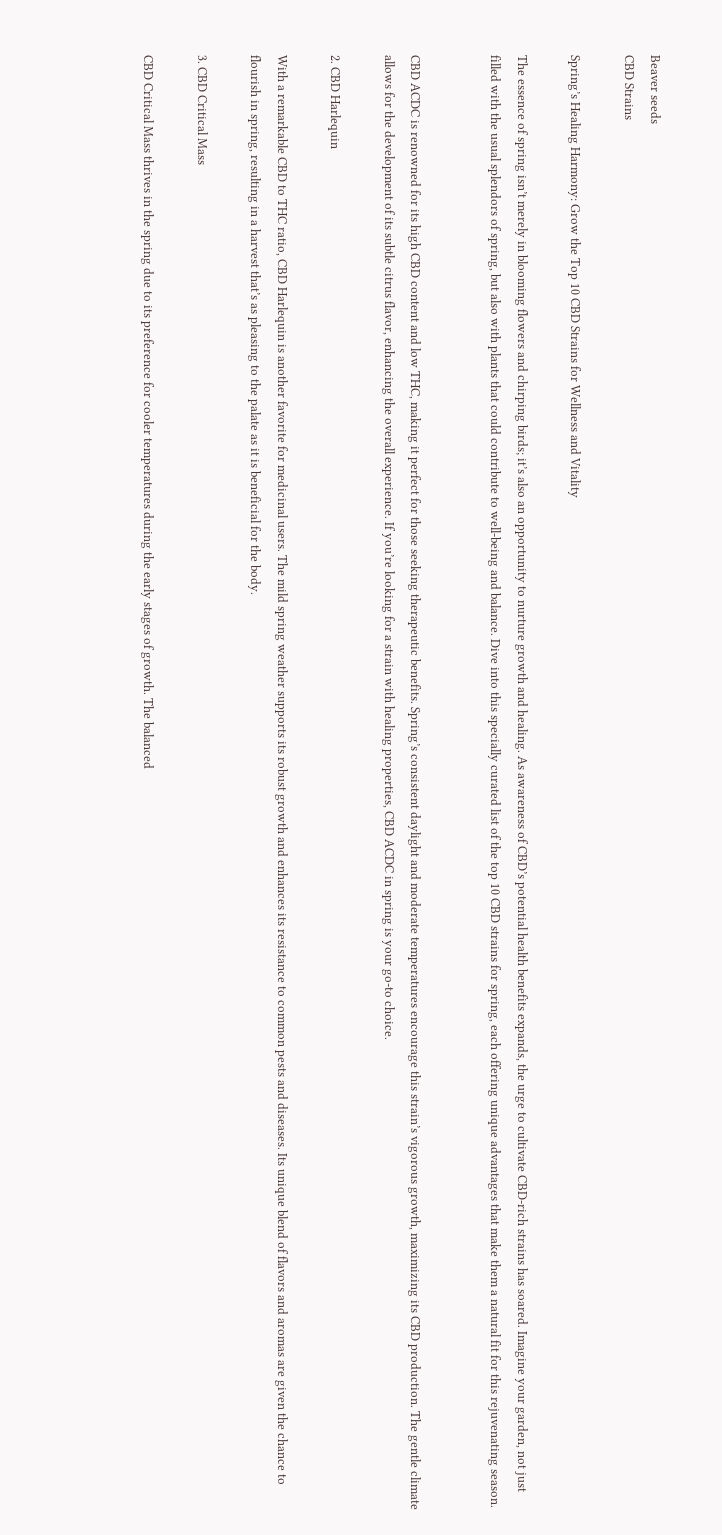Beaver seeds
CBD Strains

Spring’s Healing Harmony: Grow the Top 10 CBD Strains for Wellness and Vitality

The essence of spring isn’t merely in blooming flowers and chirping birds; it’s also an opportunity to nurture growth and healing. As awareness of CBD’s potential health benefits expands, the urge to cultivate CBD-rich strains has soared. Imagine your garden, not just filled with the usual splendors of spring, but also with plants that could contribute to well-being and balance. Dive into this specially curated list of the top 10 CBD strains for spring, each offering unique advantages that make them a natural fit for this rejuvenating season.


CBD ACDC is renowned for its high CBD content and low THC, making it perfect for those seeking therapeutic benefits. Spring’s consistent daylight and moderate temperatures encourage this strain’s vigorous growth, maximizing its CBD production. The gentle climate allows for the development of its subtle citrus flavor, enhancing the overall experience. If you’re looking for a strain with healing properties, CBD ACDC in spring is your go-to choice.

2. CBD Harlequin

With a remarkable CBD to THC ratio, CBD Harlequin is another favorite for medicinal users. The mild spring weather supports its robust growth and enhances its resistance to common pests and diseases. Its unique blend of flavors and aromas are given the chance to flourish in spring, resulting in a harvest that’s as pleasing to the palate as it is beneficial for the body.

3. CBD Critical Mass

CBD Critical Mass thrives in the spring due to its preference for cooler temperatures during the early stages of growth. The balanced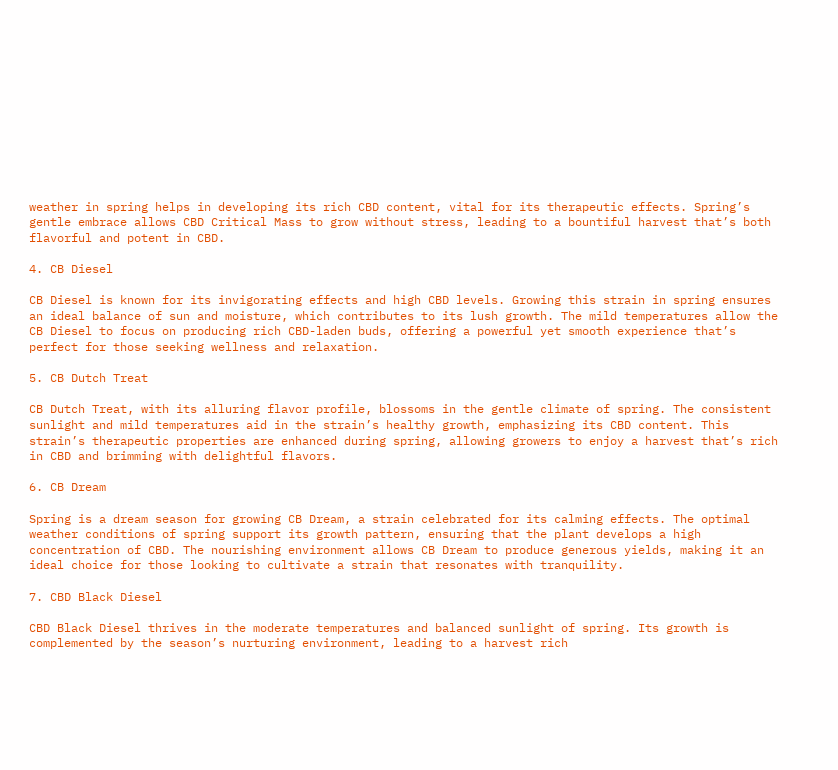weather in spring helps in developing its rich CBD content, vital for its therapeutic effects. Spring’s gentle embrace allows CBD Critical Mass to grow without stress, leading to a bountiful harvest that’s both flavorful and potent in CBD.

4. CB Diesel

CB Diesel is known for its invigorating effects and high CBD levels. Growing this strain in spring ensures an ideal balance of sun and moisture, which contributes to its lush growth. The mild temperatures allow the CB Diesel to focus on producing rich CBD-laden buds, offering a powerful yet smooth experience that’s perfect for those seeking wellness and relaxation.

5. CB Dutch Treat

CB Dutch Treat, with its alluring flavor profile, blossoms in the gentle climate of spring. The consistent sunlight and mild temperatures aid in the strain’s healthy growth, emphasizing its CBD content. This strain’s therapeutic properties are enhanced during spring, allowing growers to enjoy a harvest that’s rich in CBD and brimming with delightful flavors.

6. CB Dream

Spring is a dream season for growing CB Dream, a strain celebrated for its calming effects. The optimal weather conditions of spring support its growth pattern, ensuring that the plant develops a high concentration of CBD. The nourishing environment allows CB Dream to produce generous yields, making it an ideal choice for those looking to cultivate a strain that resonates with tranquility.

7. CBD Black Diesel

CBD Black Diesel thrives in the moderate temperatures and balanced sunlight of spring. Its growth is complemented by the season’s nurturing environment, leading to a harvest rich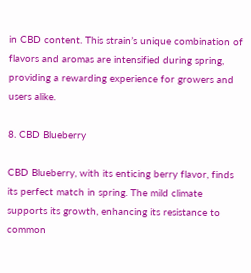in CBD content. This strain’s unique combination of flavors and aromas are intensified during spring, providing a rewarding experience for growers and users alike.

8. CBD Blueberry

CBD Blueberry, with its enticing berry flavor, finds its perfect match in spring. The mild climate supports its growth, enhancing its resistance to common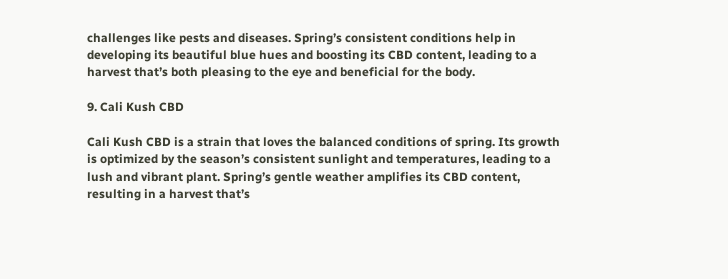challenges like pests and diseases. Spring’s consistent conditions help in developing its beautiful blue hues and boosting its CBD content, leading to a harvest that’s both pleasing to the eye and beneficial for the body.

9. Cali Kush CBD

Cali Kush CBD is a strain that loves the balanced conditions of spring. Its growth is optimized by the season’s consistent sunlight and temperatures, leading to a lush and vibrant plant. Spring’s gentle weather amplifies its CBD content, resulting in a harvest that’s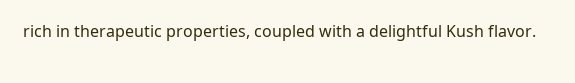rich in therapeutic properties, coupled with a delightful Kush flavor.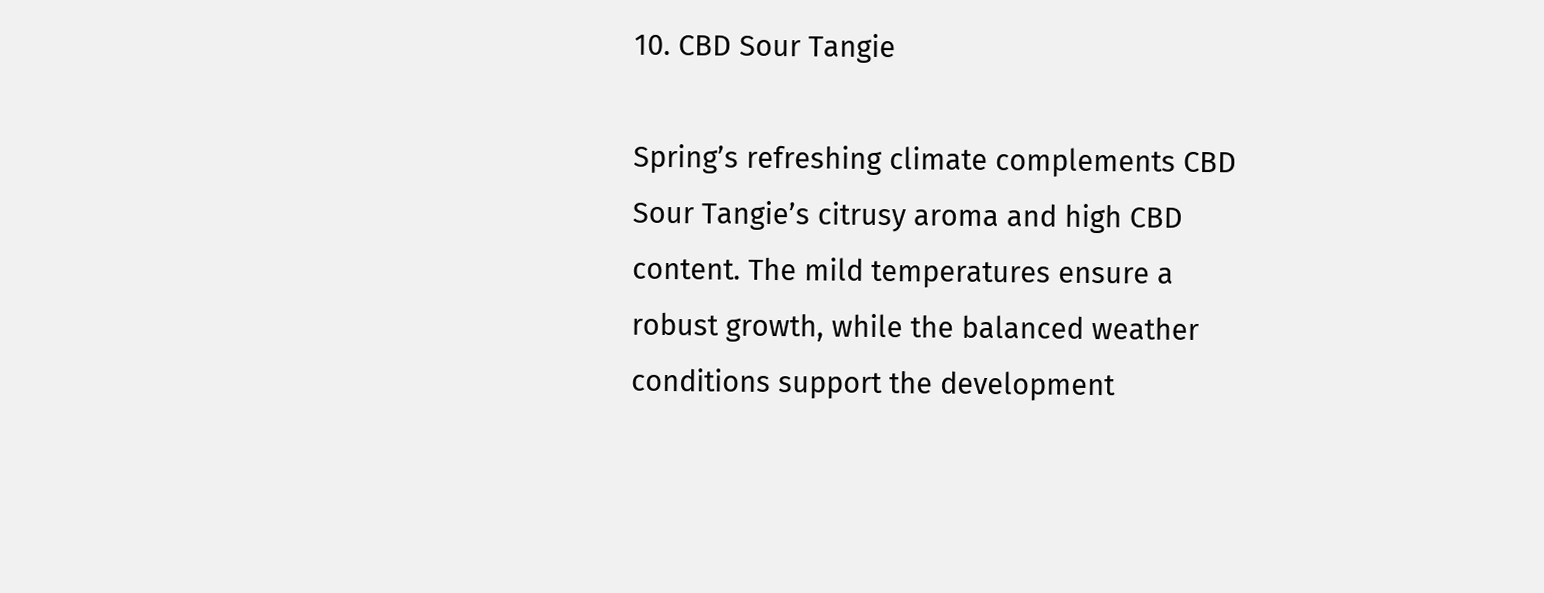10. CBD Sour Tangie

Spring’s refreshing climate complements CBD Sour Tangie’s citrusy aroma and high CBD content. The mild temperatures ensure a robust growth, while the balanced weather conditions support the development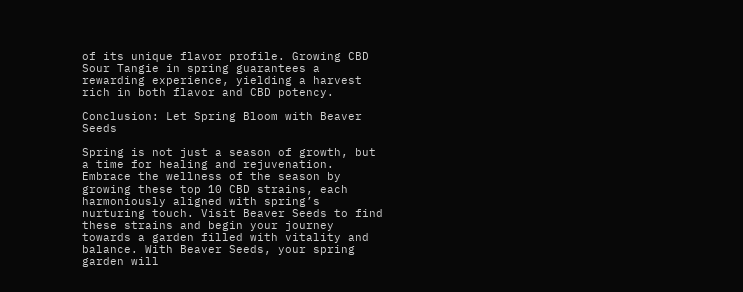of its unique flavor profile. Growing CBD Sour Tangie in spring guarantees a rewarding experience, yielding a harvest rich in both flavor and CBD potency.

Conclusion: Let Spring Bloom with Beaver Seeds

Spring is not just a season of growth, but a time for healing and rejuvenation. Embrace the wellness of the season by growing these top 10 CBD strains, each harmoniously aligned with spring’s nurturing touch. Visit Beaver Seeds to find these strains and begin your journey towards a garden filled with vitality and balance. With Beaver Seeds, your spring garden will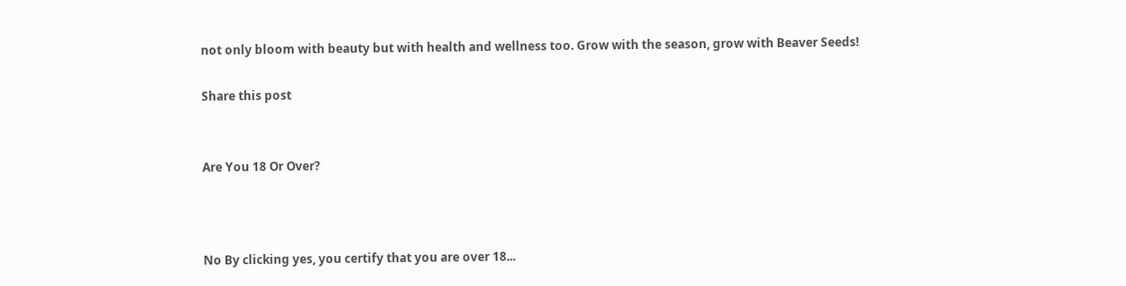not only bloom with beauty but with health and wellness too. Grow with the season, grow with Beaver Seeds!

Share this post


Are You 18 Or Over?



No By clicking yes, you certify that you are over 18...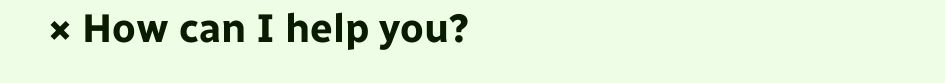× How can I help you?